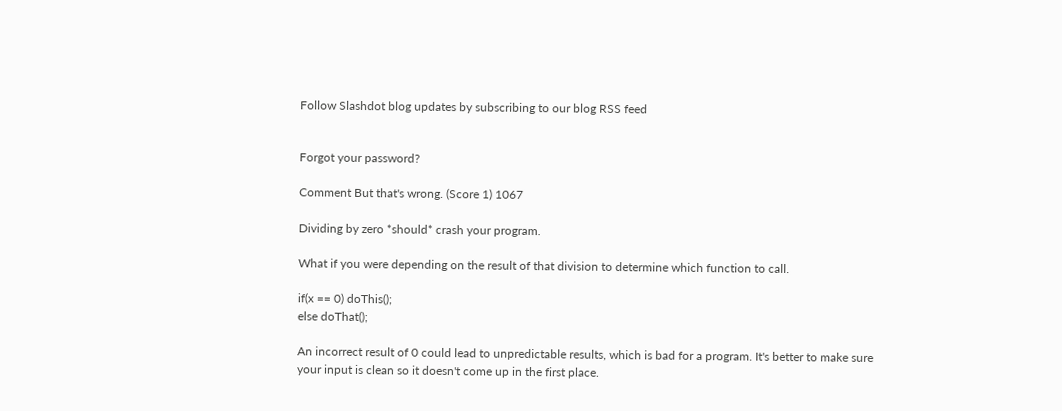Follow Slashdot blog updates by subscribing to our blog RSS feed


Forgot your password?

Comment But that's wrong. (Score 1) 1067

Dividing by zero *should* crash your program.

What if you were depending on the result of that division to determine which function to call.

if(x == 0) doThis();
else doThat();

An incorrect result of 0 could lead to unpredictable results, which is bad for a program. It's better to make sure your input is clean so it doesn't come up in the first place.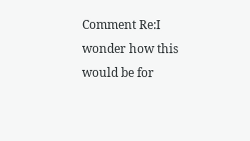Comment Re:I wonder how this would be for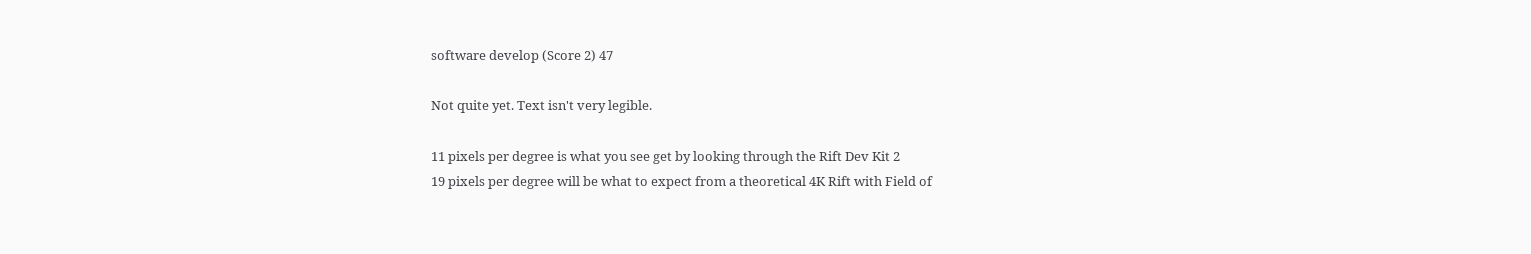software develop (Score 2) 47

Not quite yet. Text isn't very legible.

11 pixels per degree is what you see get by looking through the Rift Dev Kit 2
19 pixels per degree will be what to expect from a theoretical 4K Rift with Field of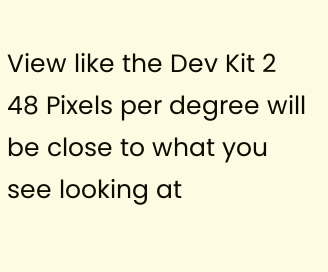View like the Dev Kit 2
48 Pixels per degree will be close to what you see looking at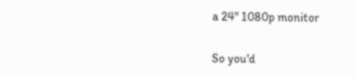a 24" 1080p monitor

So you'd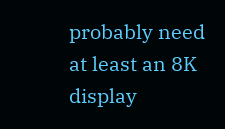probably need at least an 8K display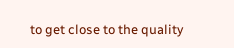to get close to the quality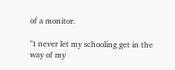of a monitor.

"I never let my schooling get in the way of my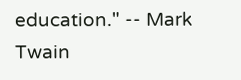education." -- Mark Twain